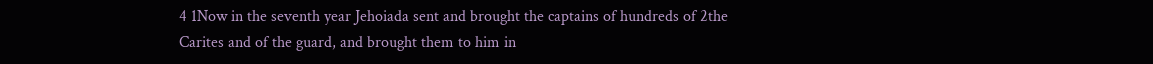4 1Now in the seventh year Jehoiada sent and brought the captains of hundreds of 2the Carites and of the guard, and brought them to him in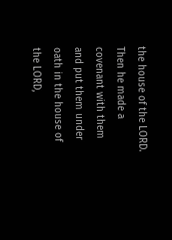the house of the LORD. Then he made a covenant with them and put them under oath in the house of the LORD,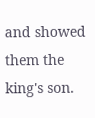and showed them the king's son.